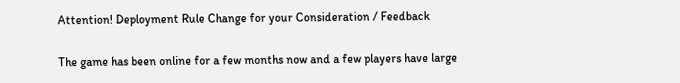Attention! Deployment Rule Change for your Consideration / Feedback


The game has been online for a few months now and a few players have large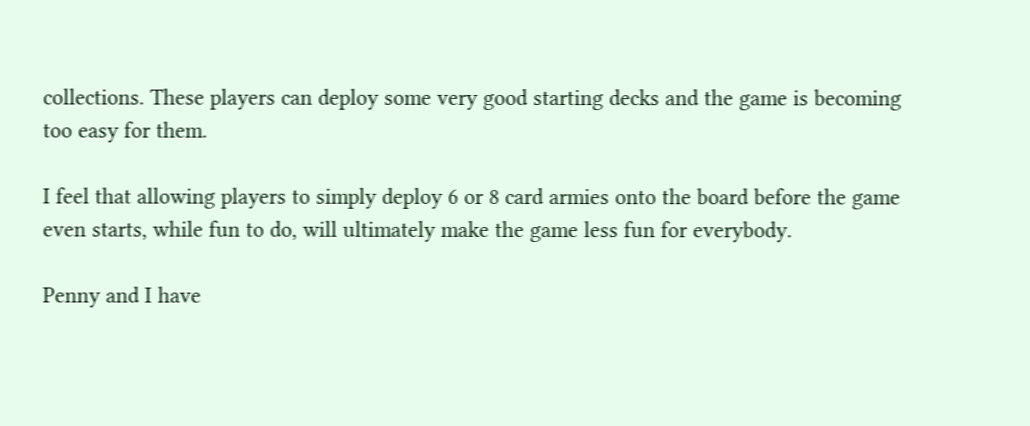collections. These players can deploy some very good starting decks and the game is becoming too easy for them.

I feel that allowing players to simply deploy 6 or 8 card armies onto the board before the game even starts, while fun to do, will ultimately make the game less fun for everybody.

Penny and I have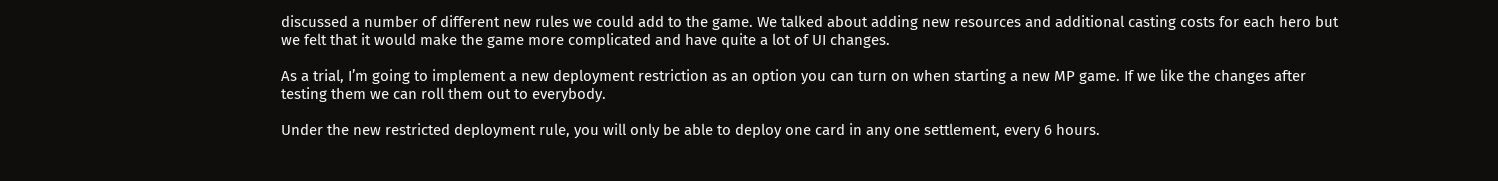discussed a number of different new rules we could add to the game. We talked about adding new resources and additional casting costs for each hero but we felt that it would make the game more complicated and have quite a lot of UI changes.

As a trial, I’m going to implement a new deployment restriction as an option you can turn on when starting a new MP game. If we like the changes after testing them we can roll them out to everybody.

Under the new restricted deployment rule, you will only be able to deploy one card in any one settlement, every 6 hours.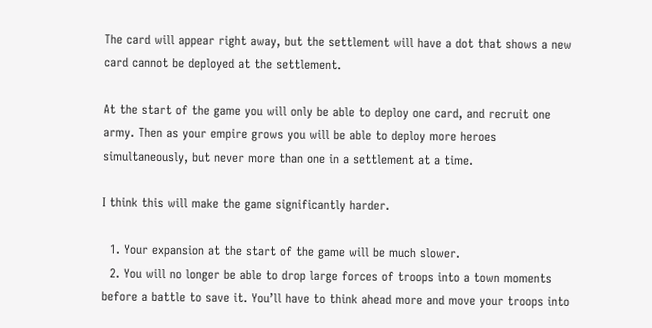The card will appear right away, but the settlement will have a dot that shows a new card cannot be deployed at the settlement.

At the start of the game you will only be able to deploy one card, and recruit one army. Then as your empire grows you will be able to deploy more heroes simultaneously, but never more than one in a settlement at a time.

I think this will make the game significantly harder.

  1. Your expansion at the start of the game will be much slower.
  2. You will no longer be able to drop large forces of troops into a town moments before a battle to save it. You’ll have to think ahead more and move your troops into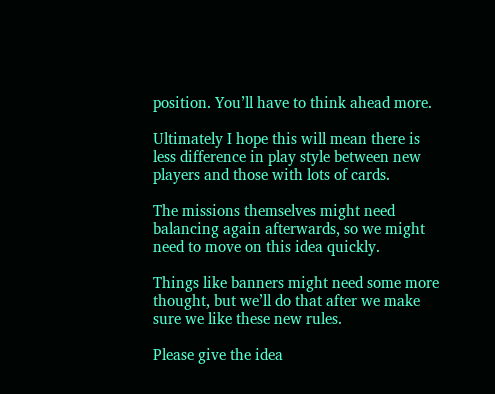position. You’ll have to think ahead more.

Ultimately I hope this will mean there is less difference in play style between new players and those with lots of cards.

The missions themselves might need balancing again afterwards, so we might need to move on this idea quickly.

Things like banners might need some more thought, but we’ll do that after we make sure we like these new rules.

Please give the idea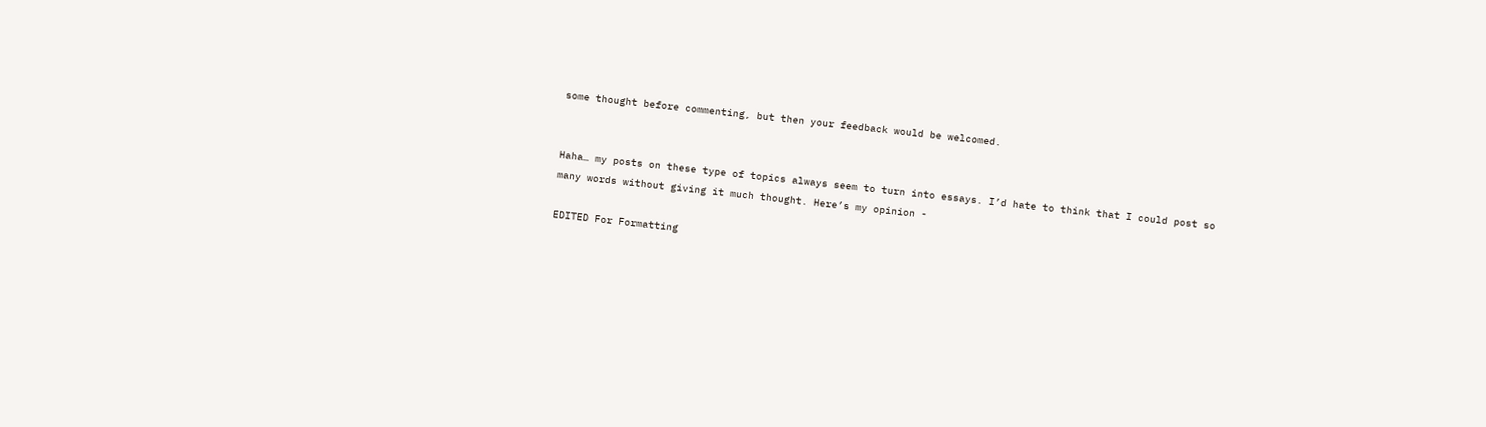some thought before commenting, but then your feedback would be welcomed.


Haha… my posts on these type of topics always seem to turn into essays. I’d hate to think that I could post so many words without giving it much thought. Here’s my opinion -

EDITED For Formatting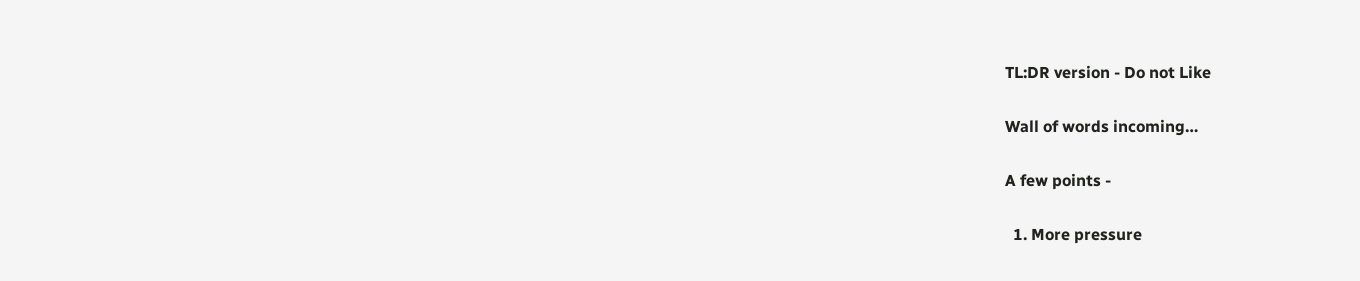TL:DR version - Do not Like

Wall of words incoming…

A few points -

  1. More pressure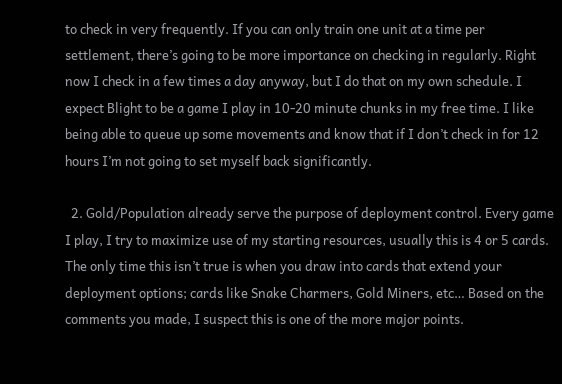to check in very frequently. If you can only train one unit at a time per settlement, there’s going to be more importance on checking in regularly. Right now I check in a few times a day anyway, but I do that on my own schedule. I expect Blight to be a game I play in 10-20 minute chunks in my free time. I like being able to queue up some movements and know that if I don’t check in for 12 hours I’m not going to set myself back significantly.

  2. Gold/Population already serve the purpose of deployment control. Every game I play, I try to maximize use of my starting resources, usually this is 4 or 5 cards. The only time this isn’t true is when you draw into cards that extend your deployment options; cards like Snake Charmers, Gold Miners, etc… Based on the comments you made, I suspect this is one of the more major points.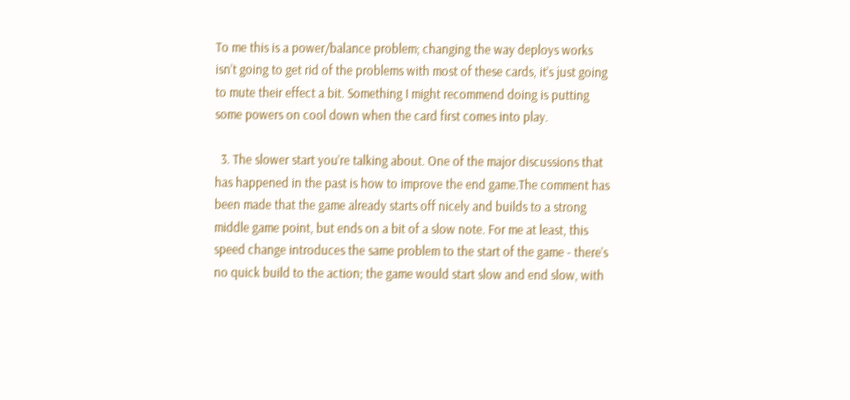To me this is a power/balance problem; changing the way deploys works isn’t going to get rid of the problems with most of these cards, it’s just going to mute their effect a bit. Something I might recommend doing is putting some powers on cool down when the card first comes into play.

  3. The slower start you’re talking about. One of the major discussions that has happened in the past is how to improve the end game.The comment has been made that the game already starts off nicely and builds to a strong middle game point, but ends on a bit of a slow note. For me at least, this speed change introduces the same problem to the start of the game - there’s no quick build to the action; the game would start slow and end slow, with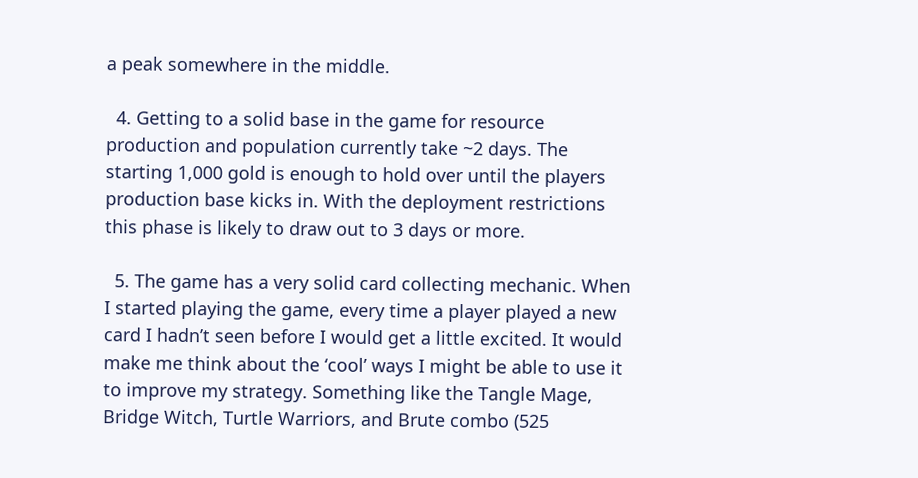a peak somewhere in the middle.

  4. Getting to a solid base in the game for resource production and population currently take ~2 days. The starting 1,000 gold is enough to hold over until the players production base kicks in. With the deployment restrictions this phase is likely to draw out to 3 days or more.

  5. The game has a very solid card collecting mechanic. When I started playing the game, every time a player played a new card I hadn’t seen before I would get a little excited. It would make me think about the ‘cool’ ways I might be able to use it to improve my strategy. Something like the Tangle Mage, Bridge Witch, Turtle Warriors, and Brute combo (525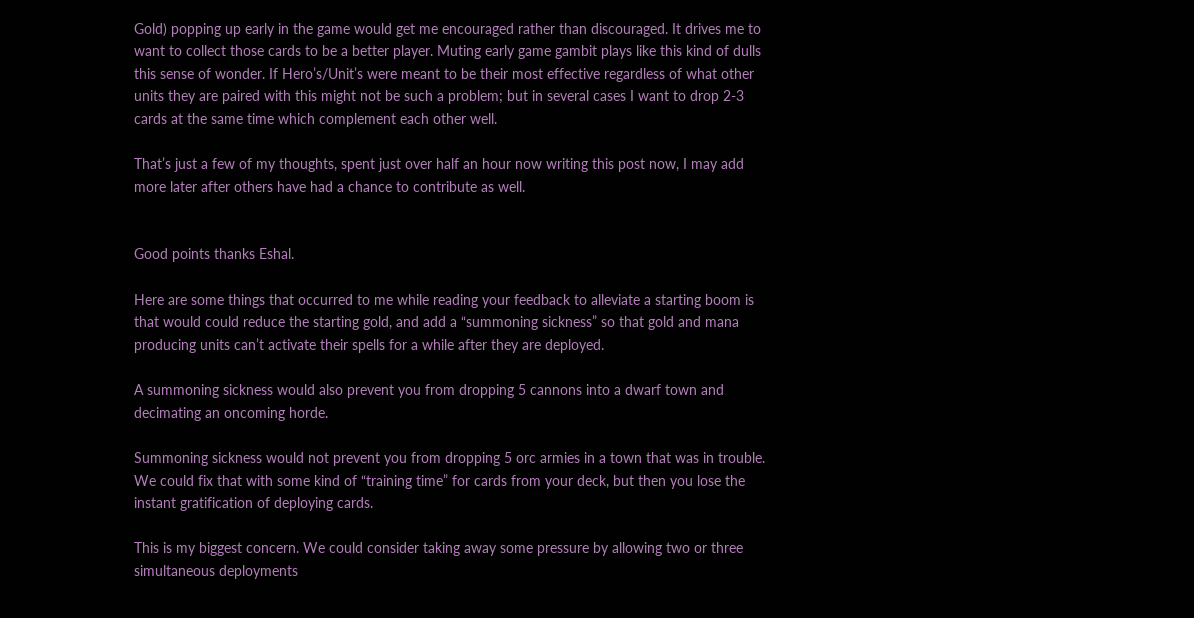Gold) popping up early in the game would get me encouraged rather than discouraged. It drives me to want to collect those cards to be a better player. Muting early game gambit plays like this kind of dulls this sense of wonder. If Hero’s/Unit’s were meant to be their most effective regardless of what other units they are paired with this might not be such a problem; but in several cases I want to drop 2-3 cards at the same time which complement each other well.

That’s just a few of my thoughts, spent just over half an hour now writing this post now, I may add more later after others have had a chance to contribute as well.


Good points thanks Eshal.

Here are some things that occurred to me while reading your feedback to alleviate a starting boom is that would could reduce the starting gold, and add a “summoning sickness” so that gold and mana producing units can’t activate their spells for a while after they are deployed.

A summoning sickness would also prevent you from dropping 5 cannons into a dwarf town and decimating an oncoming horde.

Summoning sickness would not prevent you from dropping 5 orc armies in a town that was in trouble. We could fix that with some kind of “training time” for cards from your deck, but then you lose the instant gratification of deploying cards.

This is my biggest concern. We could consider taking away some pressure by allowing two or three simultaneous deployments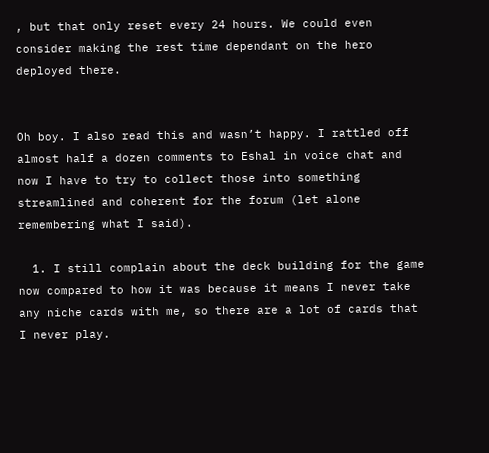, but that only reset every 24 hours. We could even consider making the rest time dependant on the hero deployed there.


Oh boy. I also read this and wasn’t happy. I rattled off almost half a dozen comments to Eshal in voice chat and now I have to try to collect those into something streamlined and coherent for the forum (let alone remembering what I said).

  1. I still complain about the deck building for the game now compared to how it was because it means I never take any niche cards with me, so there are a lot of cards that I never play.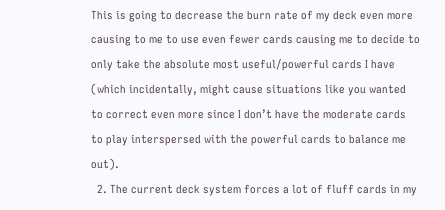This is going to decrease the burn rate of my deck even more causing to me to use even fewer cards causing me to decide to only take the absolute most useful/powerful cards I have (which incidentally, might cause situations like you wanted to correct even more since I don’t have the moderate cards to play interspersed with the powerful cards to balance me out).
  2. The current deck system forces a lot of fluff cards in my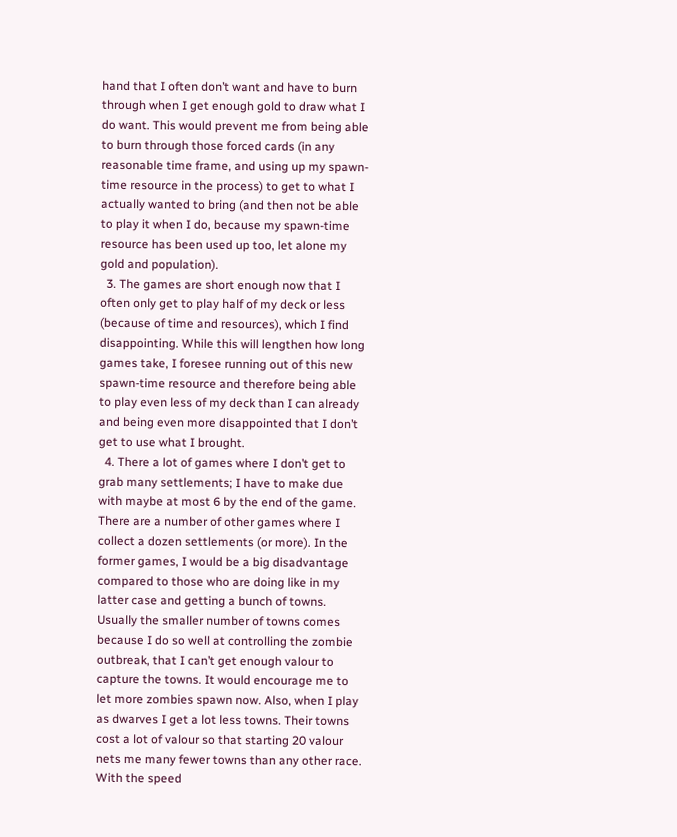hand that I often don’t want and have to burn through when I get enough gold to draw what I do want. This would prevent me from being able to burn through those forced cards (in any reasonable time frame, and using up my spawn-time resource in the process) to get to what I actually wanted to bring (and then not be able to play it when I do, because my spawn-time resource has been used up too, let alone my gold and population).
  3. The games are short enough now that I often only get to play half of my deck or less (because of time and resources), which I find disappointing. While this will lengthen how long games take, I foresee running out of this new spawn-time resource and therefore being able to play even less of my deck than I can already and being even more disappointed that I don’t get to use what I brought.
  4. There a lot of games where I don’t get to grab many settlements; I have to make due with maybe at most 6 by the end of the game. There are a number of other games where I collect a dozen settlements (or more). In the former games, I would be a big disadvantage compared to those who are doing like in my latter case and getting a bunch of towns. Usually the smaller number of towns comes because I do so well at controlling the zombie outbreak, that I can’t get enough valour to capture the towns. It would encourage me to let more zombies spawn now. Also, when I play as dwarves I get a lot less towns. Their towns cost a lot of valour so that starting 20 valour nets me many fewer towns than any other race. With the speed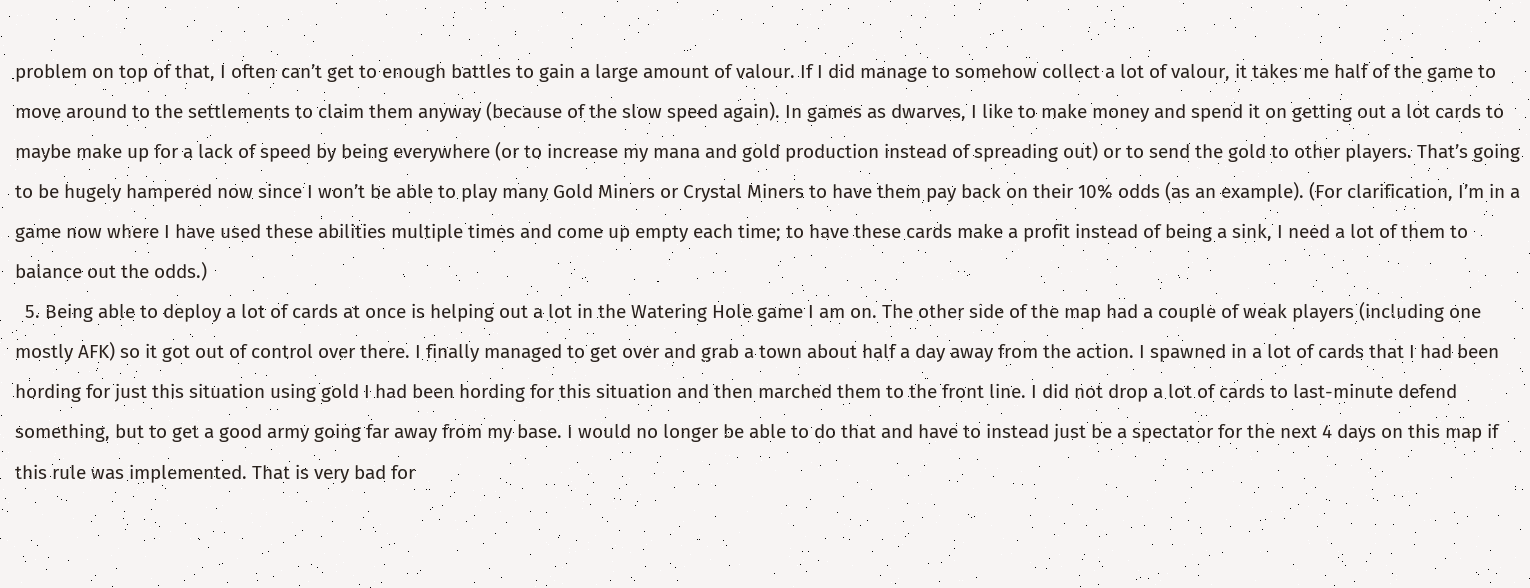problem on top of that, I often can’t get to enough battles to gain a large amount of valour. If I did manage to somehow collect a lot of valour, it takes me half of the game to move around to the settlements to claim them anyway (because of the slow speed again). In games as dwarves, I like to make money and spend it on getting out a lot cards to maybe make up for a lack of speed by being everywhere (or to increase my mana and gold production instead of spreading out) or to send the gold to other players. That’s going to be hugely hampered now since I won’t be able to play many Gold Miners or Crystal Miners to have them pay back on their 10% odds (as an example). (For clarification, I’m in a game now where I have used these abilities multiple times and come up empty each time; to have these cards make a profit instead of being a sink, I need a lot of them to balance out the odds.)
  5. Being able to deploy a lot of cards at once is helping out a lot in the Watering Hole game I am on. The other side of the map had a couple of weak players (including one mostly AFK) so it got out of control over there. I finally managed to get over and grab a town about half a day away from the action. I spawned in a lot of cards that I had been hording for just this situation using gold I had been hording for this situation and then marched them to the front line. I did not drop a lot of cards to last-minute defend something, but to get a good army going far away from my base. I would no longer be able to do that and have to instead just be a spectator for the next 4 days on this map if this rule was implemented. That is very bad for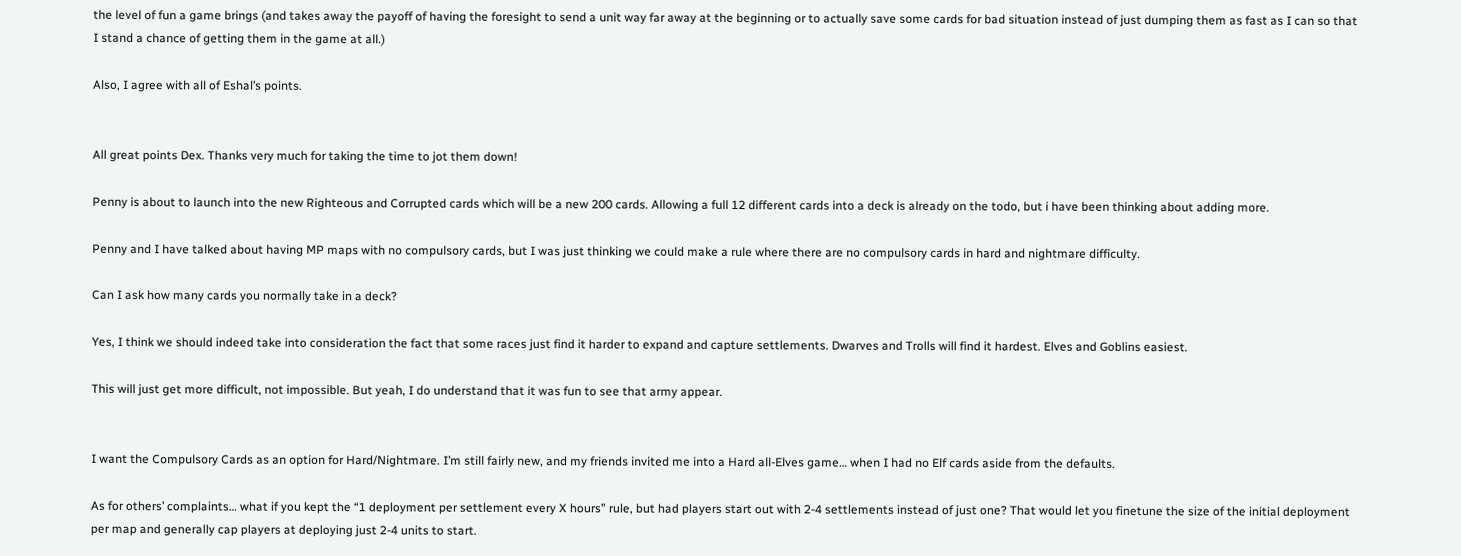the level of fun a game brings (and takes away the payoff of having the foresight to send a unit way far away at the beginning or to actually save some cards for bad situation instead of just dumping them as fast as I can so that I stand a chance of getting them in the game at all.)

Also, I agree with all of Eshal’s points.


All great points Dex. Thanks very much for taking the time to jot them down!

Penny is about to launch into the new Righteous and Corrupted cards which will be a new 200 cards. Allowing a full 12 different cards into a deck is already on the todo, but i have been thinking about adding more.

Penny and I have talked about having MP maps with no compulsory cards, but I was just thinking we could make a rule where there are no compulsory cards in hard and nightmare difficulty.

Can I ask how many cards you normally take in a deck?

Yes, I think we should indeed take into consideration the fact that some races just find it harder to expand and capture settlements. Dwarves and Trolls will find it hardest. Elves and Goblins easiest.

This will just get more difficult, not impossible. But yeah, I do understand that it was fun to see that army appear.


I want the Compulsory Cards as an option for Hard/Nightmare. I’m still fairly new, and my friends invited me into a Hard all-Elves game… when I had no Elf cards aside from the defaults.

As for others’ complaints… what if you kept the “1 deployment per settlement every X hours” rule, but had players start out with 2-4 settlements instead of just one? That would let you finetune the size of the initial deployment per map and generally cap players at deploying just 2-4 units to start.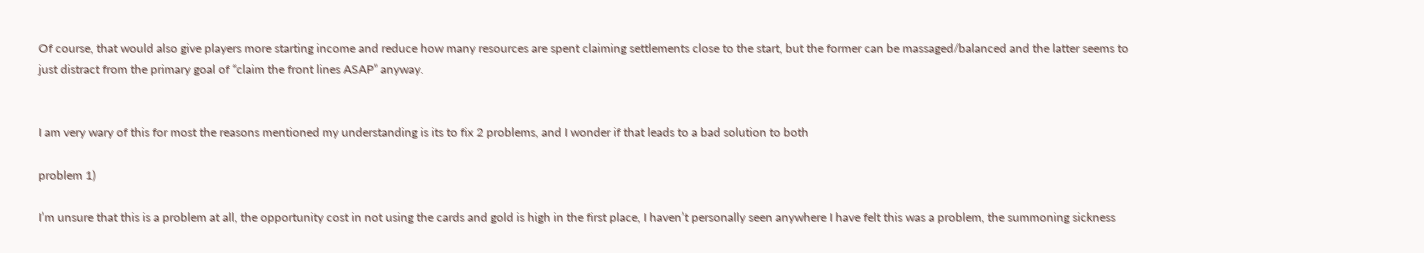Of course, that would also give players more starting income and reduce how many resources are spent claiming settlements close to the start, but the former can be massaged/balanced and the latter seems to just distract from the primary goal of “claim the front lines ASAP” anyway.


I am very wary of this for most the reasons mentioned my understanding is its to fix 2 problems, and I wonder if that leads to a bad solution to both

problem 1)

I’m unsure that this is a problem at all, the opportunity cost in not using the cards and gold is high in the first place, I haven’t personally seen anywhere I have felt this was a problem, the summoning sickness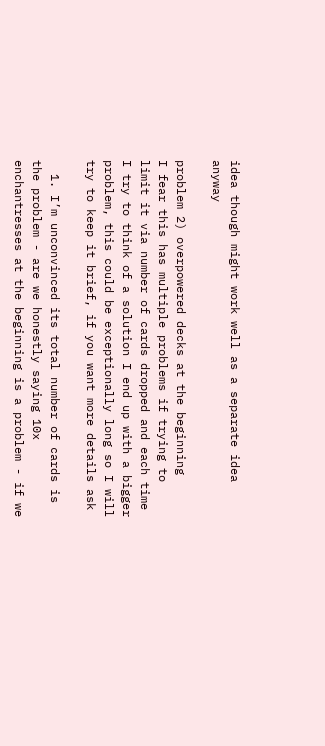idea though might work well as a separate idea anyway

problem 2) overpowered decks at the beginning
I fear this has multiple problems if trying to limit it via number of cards dropped and each time I try to think of a solution I end up with a bigger problem, this could be exceptionally long so I will try to keep it brief, if you want more details ask

  1. I’m unconvinced its total number of cards is the problem - are we honestly saying 10x enchantresses at the beginning is a problem - if we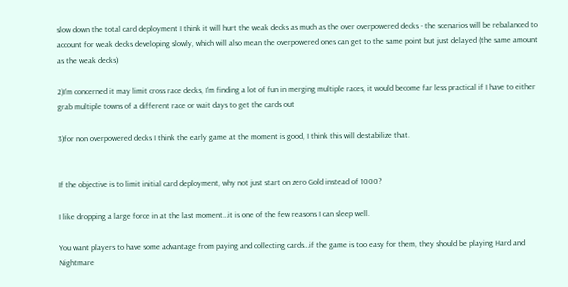slow down the total card deployment I think it will hurt the weak decks as much as the over overpowered decks - the scenarios will be rebalanced to account for weak decks developing slowly, which will also mean the overpowered ones can get to the same point but just delayed (the same amount as the weak decks)

2)I’m concerned it may limit cross race decks, I’m finding a lot of fun in merging multiple races, it would become far less practical if I have to either grab multiple towns of a different race or wait days to get the cards out

3)for non overpowered decks I think the early game at the moment is good, I think this will destabilize that.


If the objective is to limit initial card deployment, why not just start on zero Gold instead of 1000?

I like dropping a large force in at the last moment…it is one of the few reasons I can sleep well.

You want players to have some advantage from paying and collecting cards…if the game is too easy for them, they should be playing Hard and Nightmare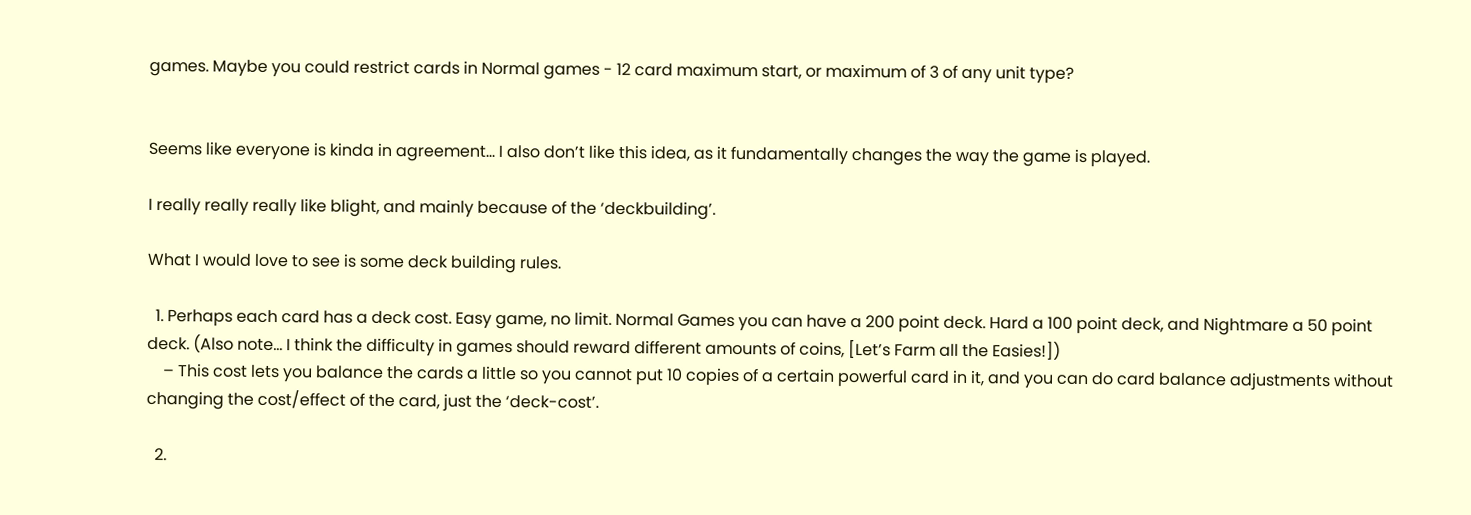games. Maybe you could restrict cards in Normal games - 12 card maximum start, or maximum of 3 of any unit type?


Seems like everyone is kinda in agreement… I also don’t like this idea, as it fundamentally changes the way the game is played.

I really really really like blight, and mainly because of the ‘deckbuilding’.

What I would love to see is some deck building rules.

  1. Perhaps each card has a deck cost. Easy game, no limit. Normal Games you can have a 200 point deck. Hard a 100 point deck, and Nightmare a 50 point deck. (Also note… I think the difficulty in games should reward different amounts of coins, [Let’s Farm all the Easies!])
    – This cost lets you balance the cards a little so you cannot put 10 copies of a certain powerful card in it, and you can do card balance adjustments without changing the cost/effect of the card, just the ‘deck-cost’.

  2.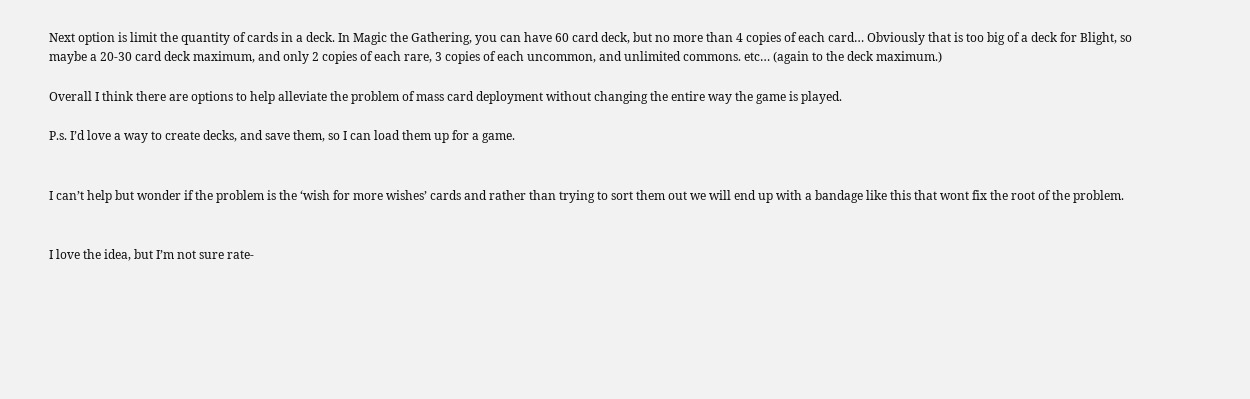Next option is limit the quantity of cards in a deck. In Magic the Gathering, you can have 60 card deck, but no more than 4 copies of each card… Obviously that is too big of a deck for Blight, so maybe a 20-30 card deck maximum, and only 2 copies of each rare, 3 copies of each uncommon, and unlimited commons. etc… (again to the deck maximum.)

Overall I think there are options to help alleviate the problem of mass card deployment without changing the entire way the game is played.

P.s. I’d love a way to create decks, and save them, so I can load them up for a game.


I can’t help but wonder if the problem is the ‘wish for more wishes’ cards and rather than trying to sort them out we will end up with a bandage like this that wont fix the root of the problem.


I love the idea, but I’m not sure rate-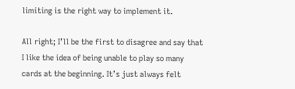limiting is the right way to implement it.

All right; I’ll be the first to disagree and say that I like the idea of being unable to play so many cards at the beginning. It’s just always felt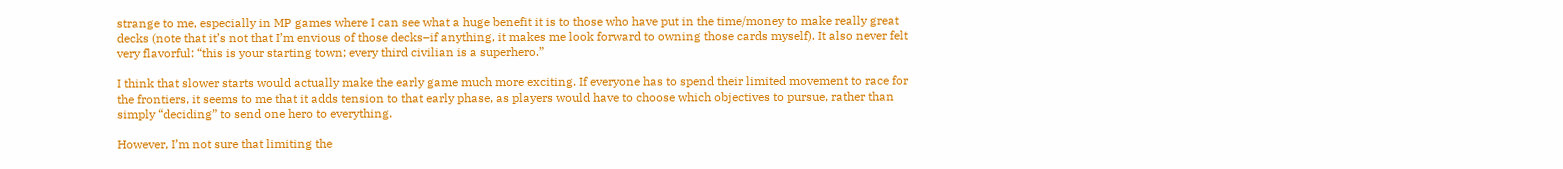strange to me, especially in MP games where I can see what a huge benefit it is to those who have put in the time/money to make really great decks (note that it’s not that I’m envious of those decks–if anything, it makes me look forward to owning those cards myself). It also never felt very flavorful: “this is your starting town; every third civilian is a superhero.”

I think that slower starts would actually make the early game much more exciting. If everyone has to spend their limited movement to race for the frontiers, it seems to me that it adds tension to that early phase, as players would have to choose which objectives to pursue, rather than simply “deciding” to send one hero to everything.

However, I’m not sure that limiting the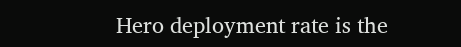Hero deployment rate is the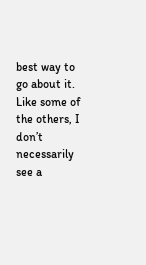best way to go about it. Like some of the others, I don’t necessarily see a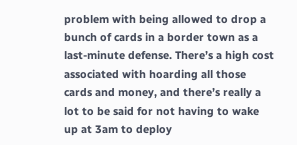problem with being allowed to drop a bunch of cards in a border town as a last-minute defense. There’s a high cost associated with hoarding all those cards and money, and there’s really a lot to be said for not having to wake up at 3am to deploy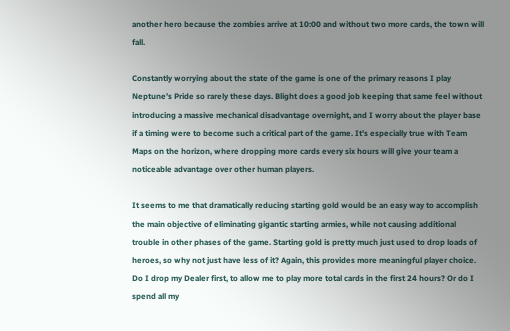another hero because the zombies arrive at 10:00 and without two more cards, the town will fall.

Constantly worrying about the state of the game is one of the primary reasons I play Neptune’s Pride so rarely these days. Blight does a good job keeping that same feel without introducing a massive mechanical disadvantage overnight, and I worry about the player base if a timing were to become such a critical part of the game. It’s especially true with Team Maps on the horizon, where dropping more cards every six hours will give your team a noticeable advantage over other human players.

It seems to me that dramatically reducing starting gold would be an easy way to accomplish the main objective of eliminating gigantic starting armies, while not causing additional trouble in other phases of the game. Starting gold is pretty much just used to drop loads of heroes, so why not just have less of it? Again, this provides more meaningful player choice. Do I drop my Dealer first, to allow me to play more total cards in the first 24 hours? Or do I spend all my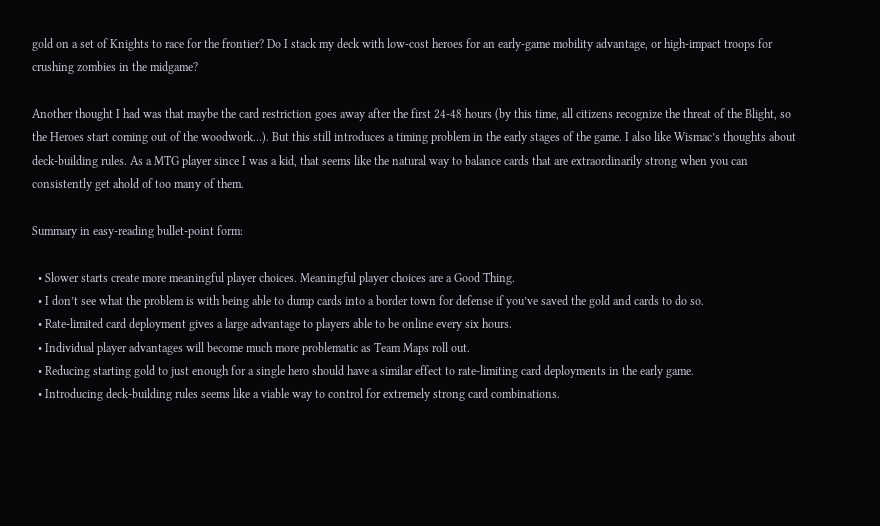gold on a set of Knights to race for the frontier? Do I stack my deck with low-cost heroes for an early-game mobility advantage, or high-impact troops for crushing zombies in the midgame?

Another thought I had was that maybe the card restriction goes away after the first 24-48 hours (by this time, all citizens recognize the threat of the Blight, so the Heroes start coming out of the woodwork…). But this still introduces a timing problem in the early stages of the game. I also like Wismac’s thoughts about deck-building rules. As a MTG player since I was a kid, that seems like the natural way to balance cards that are extraordinarily strong when you can consistently get ahold of too many of them.

Summary in easy-reading bullet-point form:

  • Slower starts create more meaningful player choices. Meaningful player choices are a Good Thing.
  • I don’t see what the problem is with being able to dump cards into a border town for defense if you’ve saved the gold and cards to do so.
  • Rate-limited card deployment gives a large advantage to players able to be online every six hours.
  • Individual player advantages will become much more problematic as Team Maps roll out.
  • Reducing starting gold to just enough for a single hero should have a similar effect to rate-limiting card deployments in the early game.
  • Introducing deck-building rules seems like a viable way to control for extremely strong card combinations.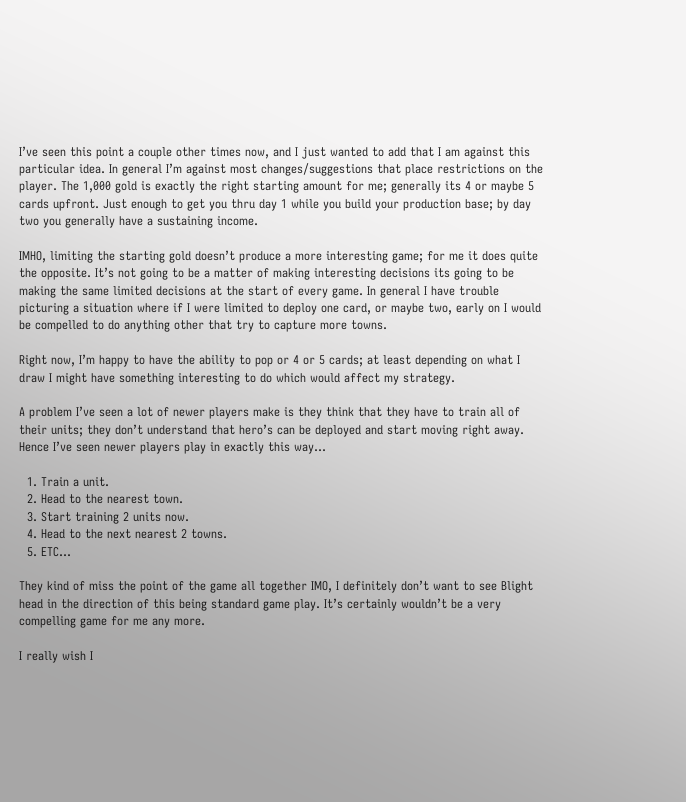I’ve seen this point a couple other times now, and I just wanted to add that I am against this particular idea. In general I’m against most changes/suggestions that place restrictions on the player. The 1,000 gold is exactly the right starting amount for me; generally its 4 or maybe 5 cards upfront. Just enough to get you thru day 1 while you build your production base; by day two you generally have a sustaining income.

IMHO, limiting the starting gold doesn’t produce a more interesting game; for me it does quite the opposite. It’s not going to be a matter of making interesting decisions its going to be making the same limited decisions at the start of every game. In general I have trouble picturing a situation where if I were limited to deploy one card, or maybe two, early on I would be compelled to do anything other that try to capture more towns.

Right now, I’m happy to have the ability to pop or 4 or 5 cards; at least depending on what I draw I might have something interesting to do which would affect my strategy.

A problem I’ve seen a lot of newer players make is they think that they have to train all of their units; they don’t understand that hero’s can be deployed and start moving right away. Hence I’ve seen newer players play in exactly this way…

  1. Train a unit.
  2. Head to the nearest town.
  3. Start training 2 units now.
  4. Head to the next nearest 2 towns.
  5. ETC…

They kind of miss the point of the game all together IMO, I definitely don’t want to see Blight head in the direction of this being standard game play. It’s certainly wouldn’t be a very compelling game for me any more.

I really wish I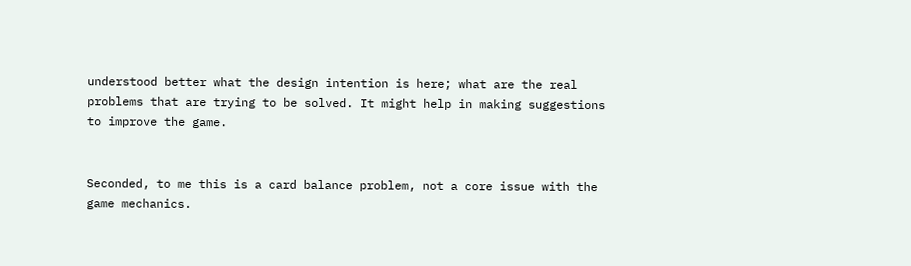understood better what the design intention is here; what are the real problems that are trying to be solved. It might help in making suggestions to improve the game.


Seconded, to me this is a card balance problem, not a core issue with the game mechanics.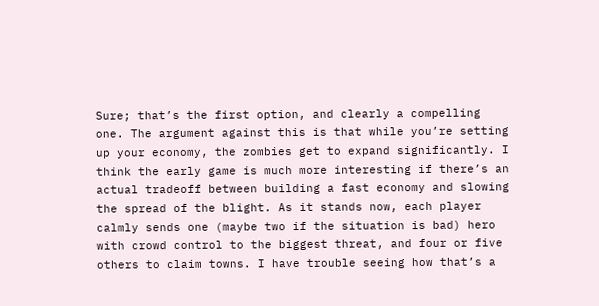Sure; that’s the first option, and clearly a compelling one. The argument against this is that while you’re setting up your economy, the zombies get to expand significantly. I think the early game is much more interesting if there’s an actual tradeoff between building a fast economy and slowing the spread of the blight. As it stands now, each player calmly sends one (maybe two if the situation is bad) hero with crowd control to the biggest threat, and four or five others to claim towns. I have trouble seeing how that’s a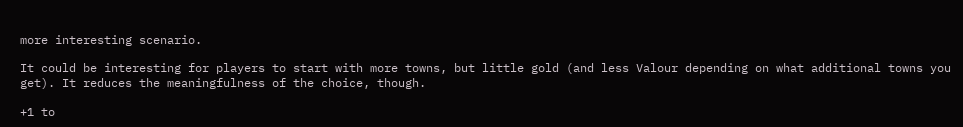more interesting scenario.

It could be interesting for players to start with more towns, but little gold (and less Valour depending on what additional towns you get). It reduces the meaningfulness of the choice, though.

+1 to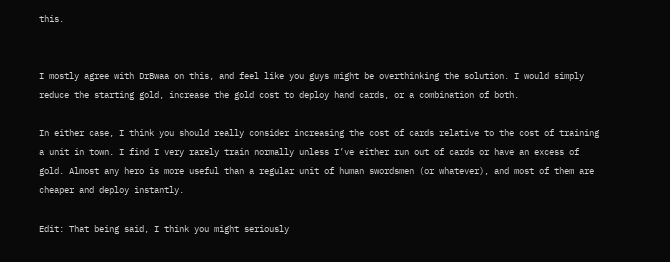this.


I mostly agree with DrBwaa on this, and feel like you guys might be overthinking the solution. I would simply reduce the starting gold, increase the gold cost to deploy hand cards, or a combination of both.

In either case, I think you should really consider increasing the cost of cards relative to the cost of training a unit in town. I find I very rarely train normally unless I’ve either run out of cards or have an excess of gold. Almost any hero is more useful than a regular unit of human swordsmen (or whatever), and most of them are cheaper and deploy instantly.

Edit: That being said, I think you might seriously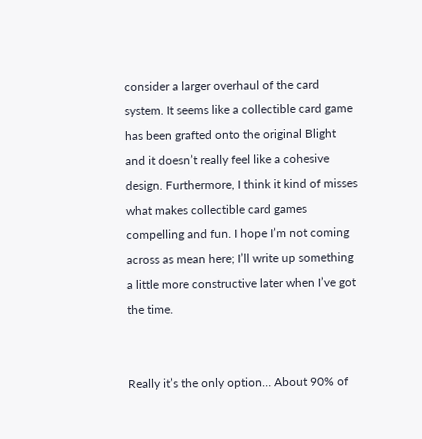consider a larger overhaul of the card system. It seems like a collectible card game has been grafted onto the original Blight and it doesn’t really feel like a cohesive design. Furthermore, I think it kind of misses what makes collectible card games compelling and fun. I hope I’m not coming across as mean here; I’ll write up something a little more constructive later when I’ve got the time.


Really it’s the only option… About 90% of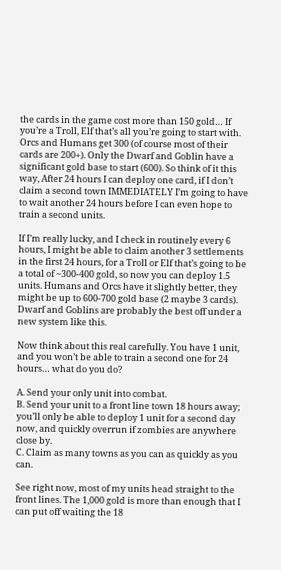the cards in the game cost more than 150 gold… If you’re a Troll, Elf that’s all you’re going to start with. Orcs and Humans get 300 (of course most of their cards are 200+). Only the Dwarf and Goblin have a significant gold base to start (600). So think of it this way, After 24 hours I can deploy one card, if I don’t claim a second town IMMEDIATELY I’m going to have to wait another 24 hours before I can even hope to train a second units.

If I’m really lucky, and I check in routinely every 6 hours, I might be able to claim another 3 settlements in the first 24 hours, for a Troll or Elf that’s going to be a total of ~300-400 gold, so now you can deploy 1.5 units. Humans and Orcs have it slightly better, they might be up to 600-700 gold base (2 maybe 3 cards). Dwarf and Goblins are probably the best off under a new system like this.

Now think about this real carefully. You have 1 unit, and you won’t be able to train a second one for 24 hours… what do you do?

A. Send your only unit into combat.
B. Send your unit to a front line town 18 hours away; you’ll only be able to deploy 1 unit for a second day now, and quickly overrun if zombies are anywhere close by.
C. Claim as many towns as you can as quickly as you can.

See right now, most of my units head straight to the front lines. The 1,000 gold is more than enough that I can put off waiting the 18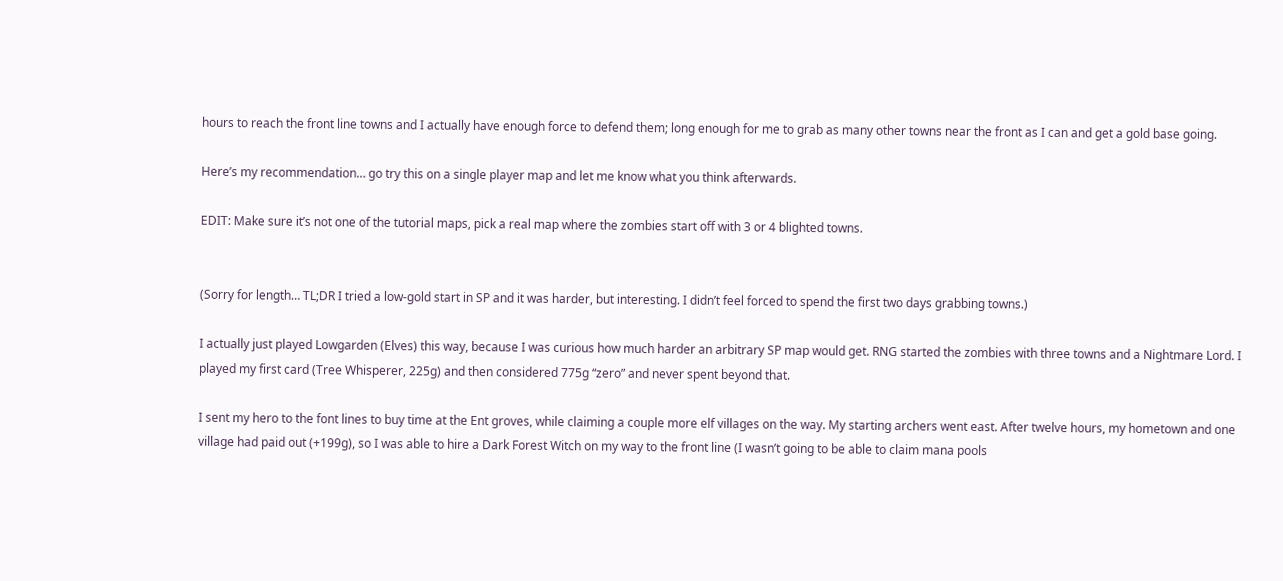hours to reach the front line towns and I actually have enough force to defend them; long enough for me to grab as many other towns near the front as I can and get a gold base going.

Here’s my recommendation… go try this on a single player map and let me know what you think afterwards.

EDIT: Make sure it’s not one of the tutorial maps, pick a real map where the zombies start off with 3 or 4 blighted towns.


(Sorry for length… TL;DR I tried a low-gold start in SP and it was harder, but interesting. I didn’t feel forced to spend the first two days grabbing towns.)

I actually just played Lowgarden (Elves) this way, because I was curious how much harder an arbitrary SP map would get. RNG started the zombies with three towns and a Nightmare Lord. I played my first card (Tree Whisperer, 225g) and then considered 775g “zero” and never spent beyond that.

I sent my hero to the font lines to buy time at the Ent groves, while claiming a couple more elf villages on the way. My starting archers went east. After twelve hours, my hometown and one village had paid out (+199g), so I was able to hire a Dark Forest Witch on my way to the front line (I wasn’t going to be able to claim mana pools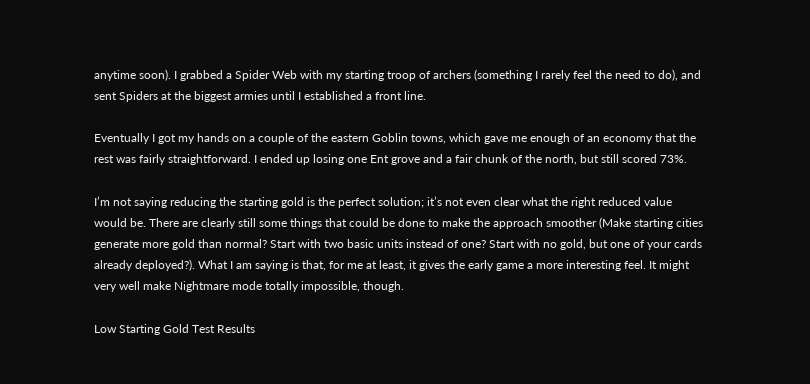anytime soon). I grabbed a Spider Web with my starting troop of archers (something I rarely feel the need to do), and sent Spiders at the biggest armies until I established a front line.

Eventually I got my hands on a couple of the eastern Goblin towns, which gave me enough of an economy that the rest was fairly straightforward. I ended up losing one Ent grove and a fair chunk of the north, but still scored 73%.

I’m not saying reducing the starting gold is the perfect solution; it’s not even clear what the right reduced value would be. There are clearly still some things that could be done to make the approach smoother (Make starting cities generate more gold than normal? Start with two basic units instead of one? Start with no gold, but one of your cards already deployed?). What I am saying is that, for me at least, it gives the early game a more interesting feel. It might very well make Nightmare mode totally impossible, though.

Low Starting Gold Test Results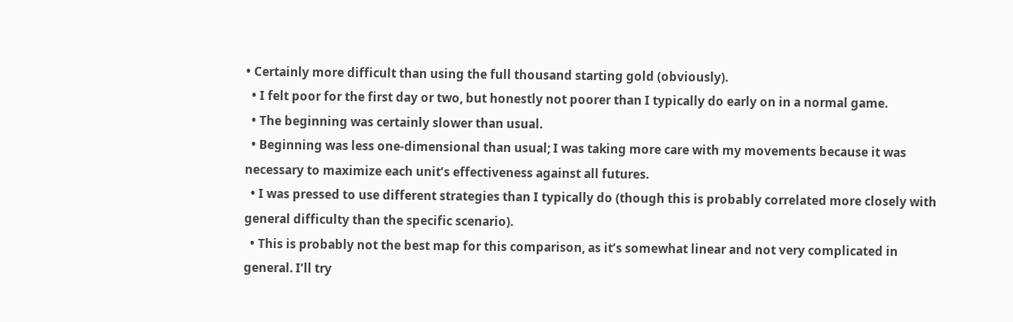• Certainly more difficult than using the full thousand starting gold (obviously).
  • I felt poor for the first day or two, but honestly not poorer than I typically do early on in a normal game.
  • The beginning was certainly slower than usual.
  • Beginning was less one-dimensional than usual; I was taking more care with my movements because it was necessary to maximize each unit’s effectiveness against all futures.
  • I was pressed to use different strategies than I typically do (though this is probably correlated more closely with general difficulty than the specific scenario).
  • This is probably not the best map for this comparison, as it’s somewhat linear and not very complicated in general. I’ll try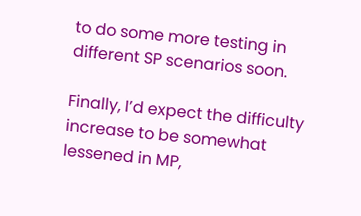to do some more testing in different SP scenarios soon.

Finally, I’d expect the difficulty increase to be somewhat lessened in MP,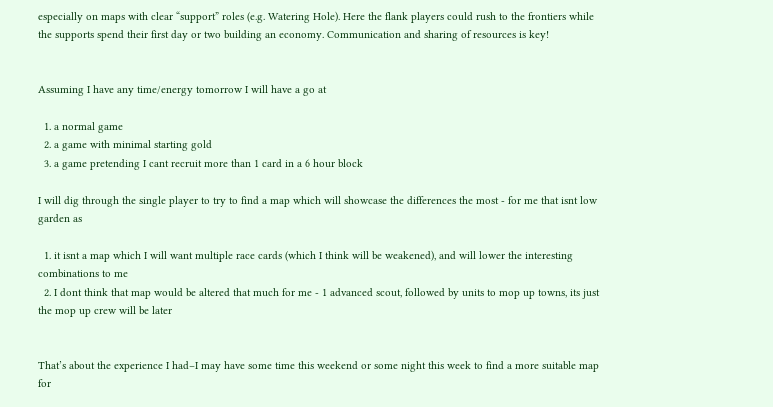especially on maps with clear “support” roles (e.g. Watering Hole). Here the flank players could rush to the frontiers while the supports spend their first day or two building an economy. Communication and sharing of resources is key!


Assuming I have any time/energy tomorrow I will have a go at

  1. a normal game
  2. a game with minimal starting gold
  3. a game pretending I cant recruit more than 1 card in a 6 hour block

I will dig through the single player to try to find a map which will showcase the differences the most - for me that isnt low garden as

  1. it isnt a map which I will want multiple race cards (which I think will be weakened), and will lower the interesting combinations to me
  2. I dont think that map would be altered that much for me - 1 advanced scout, followed by units to mop up towns, its just the mop up crew will be later


That’s about the experience I had–I may have some time this weekend or some night this week to find a more suitable map for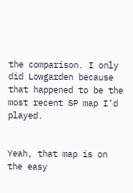the comparison. I only did Lowgarden because that happened to be the most recent SP map I’d played.


Yeah, that map is on the easy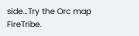side…Try the Orc map FireTribe.